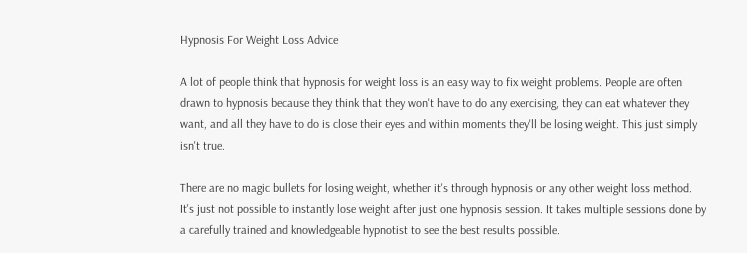Hypnosis For Weight Loss Advice

A lot of people think that hypnosis for weight loss is an easy way to fix weight problems. People are often drawn to hypnosis because they think that they won't have to do any exercising, they can eat whatever they want, and all they have to do is close their eyes and within moments they'll be losing weight. This just simply isn't true.

There are no magic bullets for losing weight, whether it's through hypnosis or any other weight loss method. It's just not possible to instantly lose weight after just one hypnosis session. It takes multiple sessions done by a carefully trained and knowledgeable hypnotist to see the best results possible.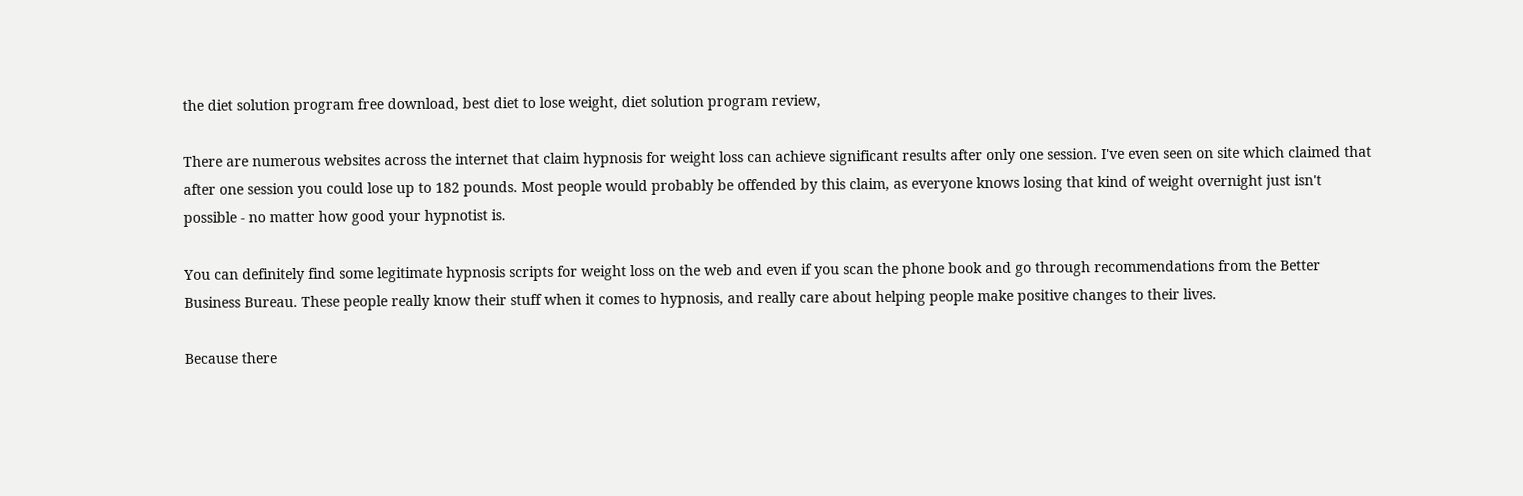the diet solution program free download, best diet to lose weight, diet solution program review,

There are numerous websites across the internet that claim hypnosis for weight loss can achieve significant results after only one session. I've even seen on site which claimed that after one session you could lose up to 182 pounds. Most people would probably be offended by this claim, as everyone knows losing that kind of weight overnight just isn't possible - no matter how good your hypnotist is.

You can definitely find some legitimate hypnosis scripts for weight loss on the web and even if you scan the phone book and go through recommendations from the Better Business Bureau. These people really know their stuff when it comes to hypnosis, and really care about helping people make positive changes to their lives.

Because there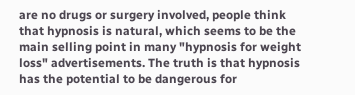are no drugs or surgery involved, people think that hypnosis is natural, which seems to be the main selling point in many "hypnosis for weight loss" advertisements. The truth is that hypnosis has the potential to be dangerous for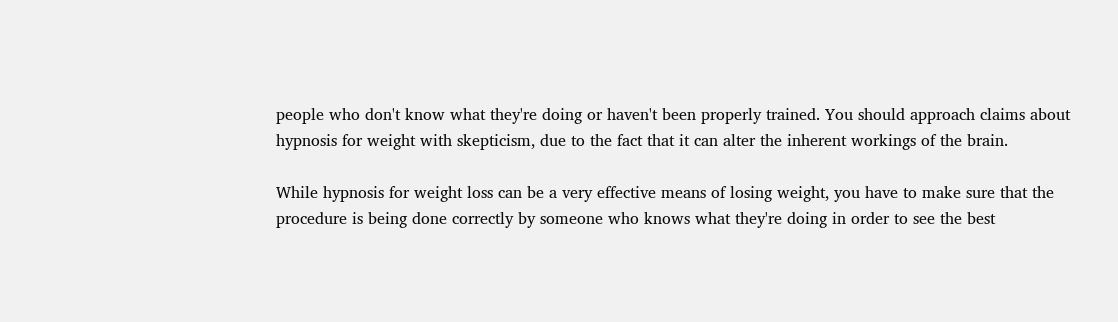people who don't know what they're doing or haven't been properly trained. You should approach claims about hypnosis for weight with skepticism, due to the fact that it can alter the inherent workings of the brain.

While hypnosis for weight loss can be a very effective means of losing weight, you have to make sure that the procedure is being done correctly by someone who knows what they're doing in order to see the best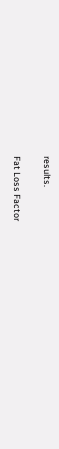results.

Fat Loss Factor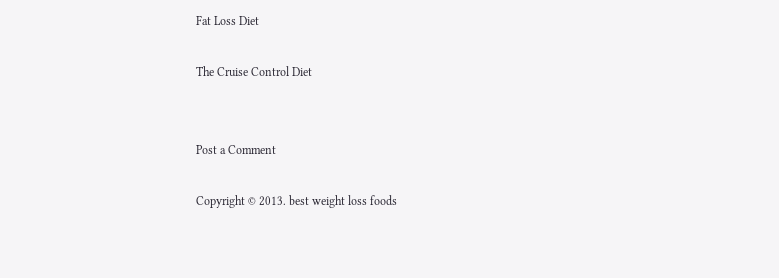Fat Loss Diet

The Cruise Control Diet


Post a Comment

Copyright © 2013. best weight loss foods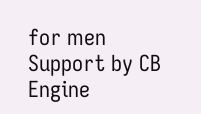for men
Support by CB Engine